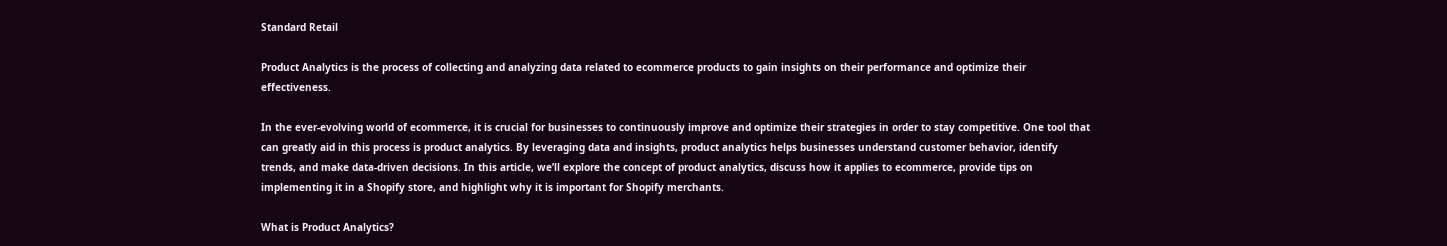Standard Retail

Product Analytics is the process of collecting and analyzing data related to ecommerce products to gain insights on their performance and optimize their effectiveness.

In the ever-evolving world of ecommerce, it is crucial for businesses to continuously improve and optimize their strategies in order to stay competitive. One tool that can greatly aid in this process is product analytics. By leveraging data and insights, product analytics helps businesses understand customer behavior, identify trends, and make data-driven decisions. In this article, we’ll explore the concept of product analytics, discuss how it applies to ecommerce, provide tips on implementing it in a Shopify store, and highlight why it is important for Shopify merchants.

What is Product Analytics?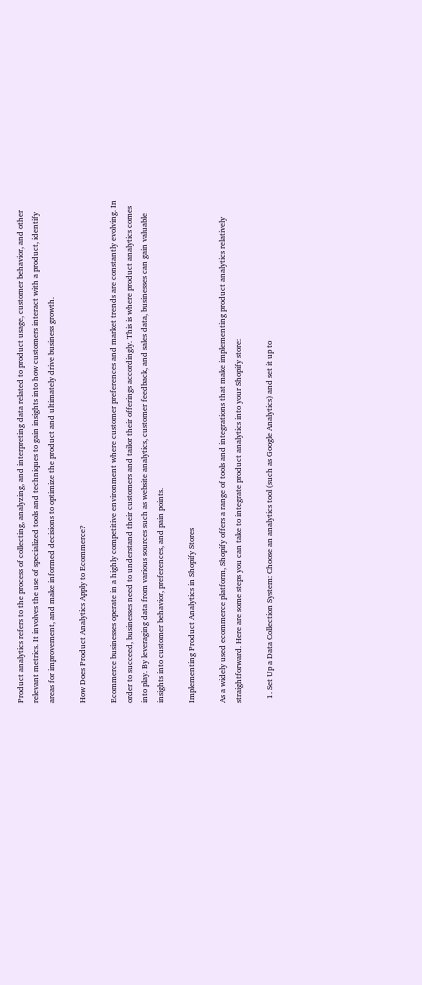Product analytics refers to the process of collecting, analyzing, and interpreting data related to product usage, customer behavior, and other relevant metrics. It involves the use of specialized tools and techniques to gain insights into how customers interact with a product, identify areas for improvement, and make informed decisions to optimize the product and ultimately drive business growth.

How Does Product Analytics Apply to Ecommerce?

Ecommerce businesses operate in a highly competitive environment where customer preferences and market trends are constantly evolving. In order to succeed, businesses need to understand their customers and tailor their offerings accordingly. This is where product analytics comes into play. By leveraging data from various sources such as website analytics, customer feedback, and sales data, businesses can gain valuable insights into customer behavior, preferences, and pain points.

Implementing Product Analytics in Shopify Stores

As a widely used ecommerce platform, Shopify offers a range of tools and integrations that make implementing product analytics relatively straightforward. Here are some steps you can take to integrate product analytics into your Shopify store:

  1. Set Up a Data Collection System: Choose an analytics tool (such as Google Analytics) and set it up to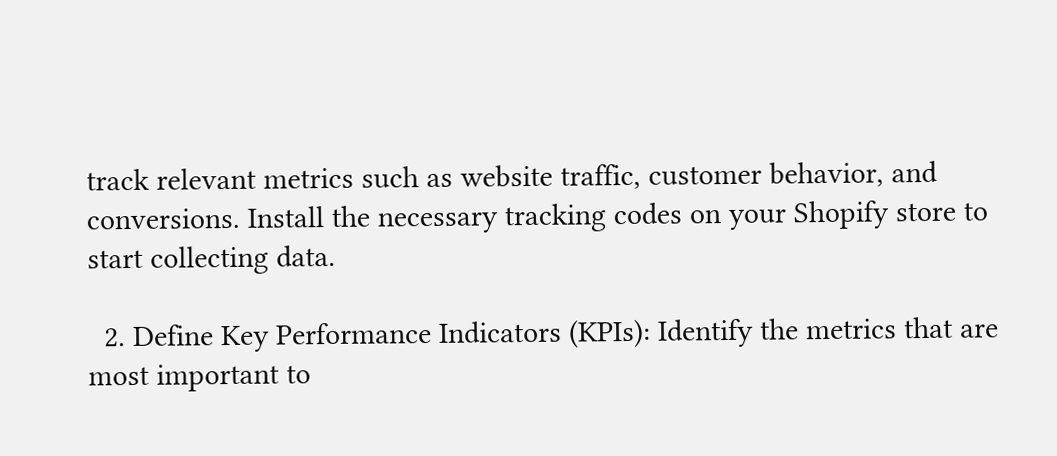track relevant metrics such as website traffic, customer behavior, and conversions. Install the necessary tracking codes on your Shopify store to start collecting data.

  2. Define Key Performance Indicators (KPIs): Identify the metrics that are most important to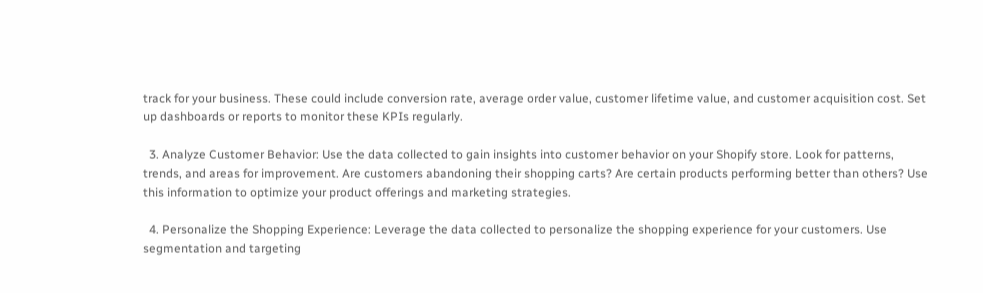track for your business. These could include conversion rate, average order value, customer lifetime value, and customer acquisition cost. Set up dashboards or reports to monitor these KPIs regularly.

  3. Analyze Customer Behavior: Use the data collected to gain insights into customer behavior on your Shopify store. Look for patterns, trends, and areas for improvement. Are customers abandoning their shopping carts? Are certain products performing better than others? Use this information to optimize your product offerings and marketing strategies.

  4. Personalize the Shopping Experience: Leverage the data collected to personalize the shopping experience for your customers. Use segmentation and targeting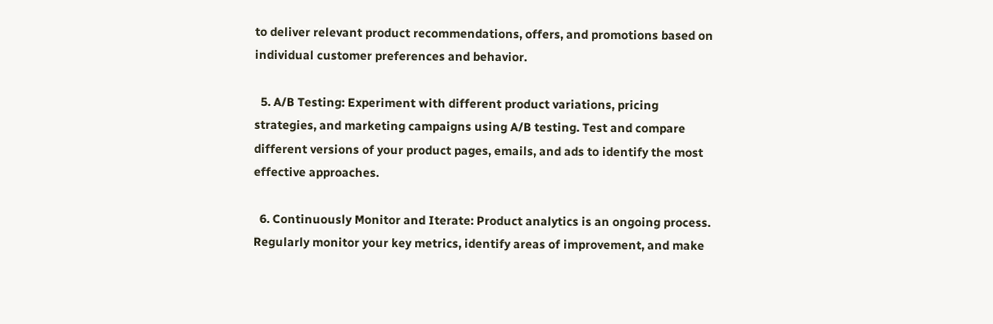to deliver relevant product recommendations, offers, and promotions based on individual customer preferences and behavior.

  5. A/B Testing: Experiment with different product variations, pricing strategies, and marketing campaigns using A/B testing. Test and compare different versions of your product pages, emails, and ads to identify the most effective approaches.

  6. Continuously Monitor and Iterate: Product analytics is an ongoing process. Regularly monitor your key metrics, identify areas of improvement, and make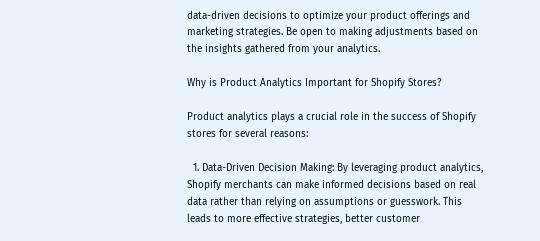data-driven decisions to optimize your product offerings and marketing strategies. Be open to making adjustments based on the insights gathered from your analytics.

Why is Product Analytics Important for Shopify Stores?

Product analytics plays a crucial role in the success of Shopify stores for several reasons:

  1. Data-Driven Decision Making: By leveraging product analytics, Shopify merchants can make informed decisions based on real data rather than relying on assumptions or guesswork. This leads to more effective strategies, better customer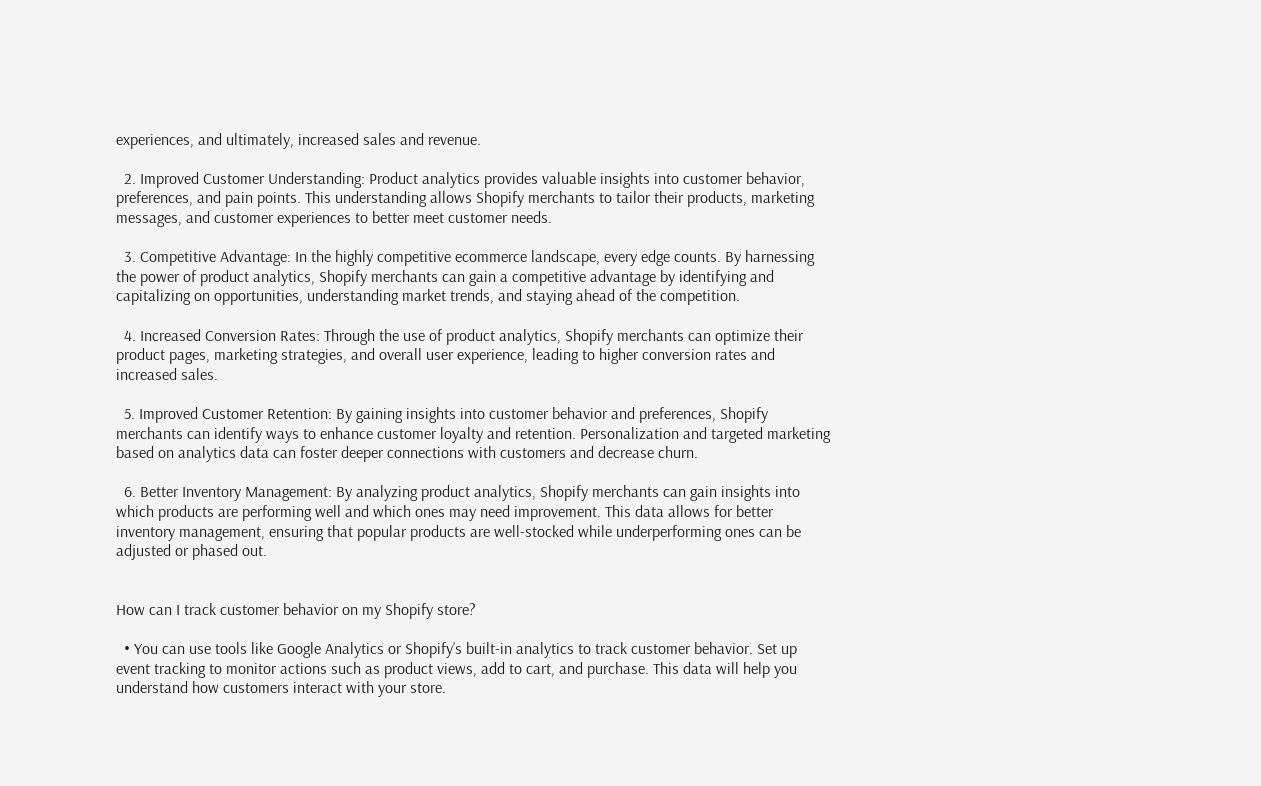experiences, and ultimately, increased sales and revenue.

  2. Improved Customer Understanding: Product analytics provides valuable insights into customer behavior, preferences, and pain points. This understanding allows Shopify merchants to tailor their products, marketing messages, and customer experiences to better meet customer needs.

  3. Competitive Advantage: In the highly competitive ecommerce landscape, every edge counts. By harnessing the power of product analytics, Shopify merchants can gain a competitive advantage by identifying and capitalizing on opportunities, understanding market trends, and staying ahead of the competition.

  4. Increased Conversion Rates: Through the use of product analytics, Shopify merchants can optimize their product pages, marketing strategies, and overall user experience, leading to higher conversion rates and increased sales.

  5. Improved Customer Retention: By gaining insights into customer behavior and preferences, Shopify merchants can identify ways to enhance customer loyalty and retention. Personalization and targeted marketing based on analytics data can foster deeper connections with customers and decrease churn.

  6. Better Inventory Management: By analyzing product analytics, Shopify merchants can gain insights into which products are performing well and which ones may need improvement. This data allows for better inventory management, ensuring that popular products are well-stocked while underperforming ones can be adjusted or phased out.


How can I track customer behavior on my Shopify store?

  • You can use tools like Google Analytics or Shopify’s built-in analytics to track customer behavior. Set up event tracking to monitor actions such as product views, add to cart, and purchase. This data will help you understand how customers interact with your store.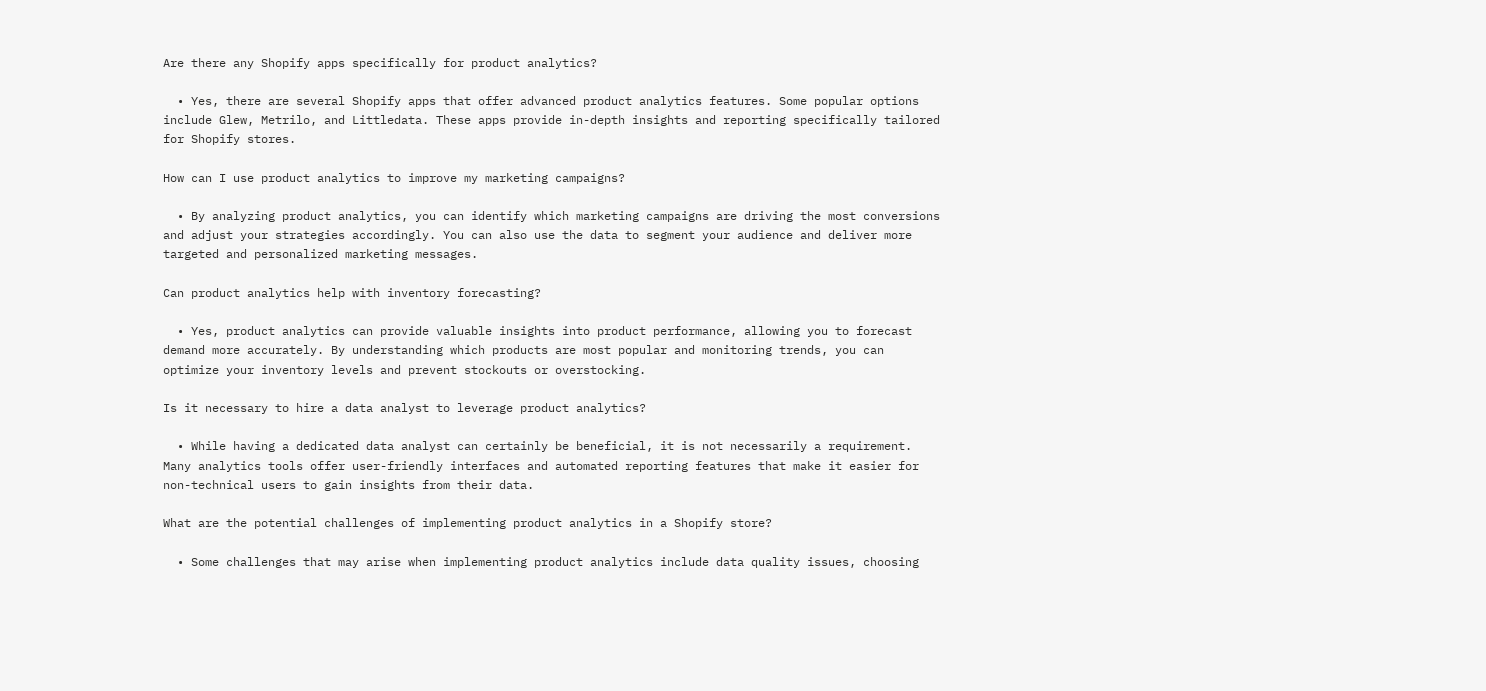Are there any Shopify apps specifically for product analytics?

  • Yes, there are several Shopify apps that offer advanced product analytics features. Some popular options include Glew, Metrilo, and Littledata. These apps provide in-depth insights and reporting specifically tailored for Shopify stores.

How can I use product analytics to improve my marketing campaigns?

  • By analyzing product analytics, you can identify which marketing campaigns are driving the most conversions and adjust your strategies accordingly. You can also use the data to segment your audience and deliver more targeted and personalized marketing messages.

Can product analytics help with inventory forecasting?

  • Yes, product analytics can provide valuable insights into product performance, allowing you to forecast demand more accurately. By understanding which products are most popular and monitoring trends, you can optimize your inventory levels and prevent stockouts or overstocking.

Is it necessary to hire a data analyst to leverage product analytics?

  • While having a dedicated data analyst can certainly be beneficial, it is not necessarily a requirement. Many analytics tools offer user-friendly interfaces and automated reporting features that make it easier for non-technical users to gain insights from their data.

What are the potential challenges of implementing product analytics in a Shopify store?

  • Some challenges that may arise when implementing product analytics include data quality issues, choosing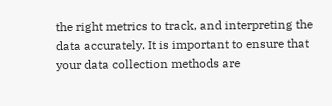the right metrics to track, and interpreting the data accurately. It is important to ensure that your data collection methods are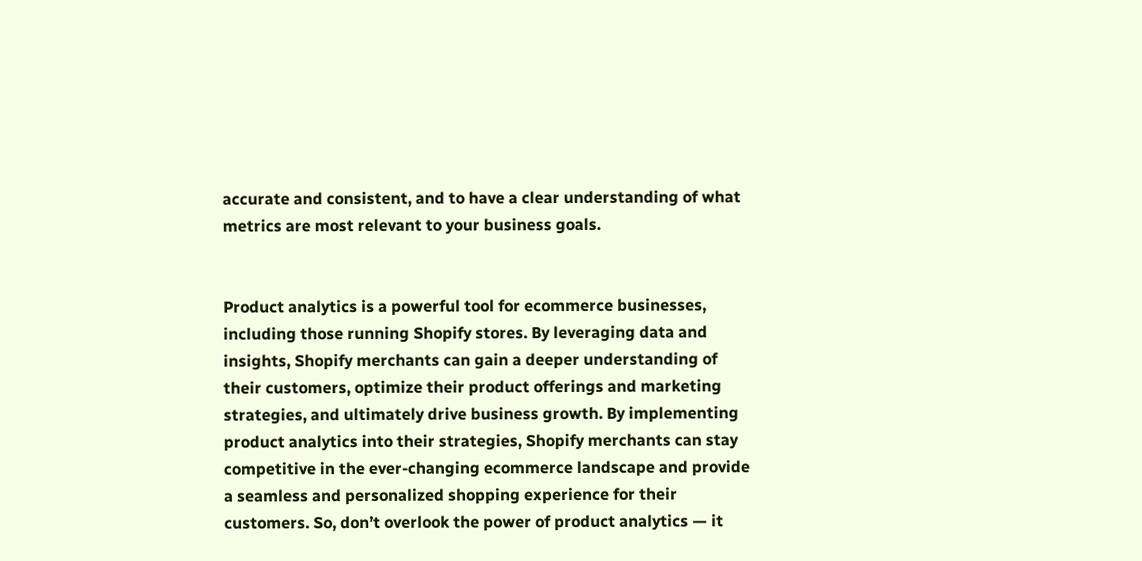accurate and consistent, and to have a clear understanding of what metrics are most relevant to your business goals.


Product analytics is a powerful tool for ecommerce businesses, including those running Shopify stores. By leveraging data and insights, Shopify merchants can gain a deeper understanding of their customers, optimize their product offerings and marketing strategies, and ultimately drive business growth. By implementing product analytics into their strategies, Shopify merchants can stay competitive in the ever-changing ecommerce landscape and provide a seamless and personalized shopping experience for their customers. So, don’t overlook the power of product analytics — it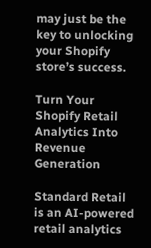may just be the key to unlocking your Shopify store’s success.

Turn Your Shopify Retail Analytics Into Revenue Generation

Standard Retail is an AI-powered retail analytics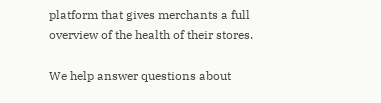platform that gives merchants a full overview of the health of their stores.

We help answer questions about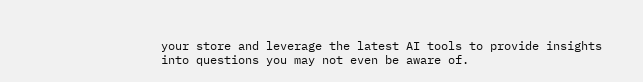your store and leverage the latest AI tools to provide insights into questions you may not even be aware of.